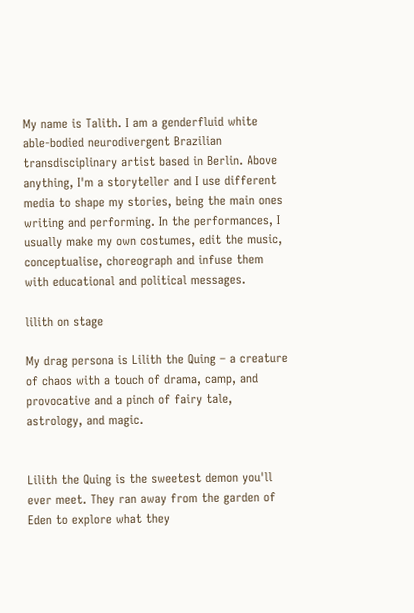My name is Talith. I am a genderfluid white able-bodied neurodivergent Brazilian transdisciplinary artist based in Berlin. Above anything, I'm a storyteller and I use different media to shape my stories, being the main ones writing and performing. In the performances, I usually make my own costumes, edit the music, conceptualise, choreograph and infuse them with educational and political messages.

lilith on stage

My drag persona is Lilith the Quing – a creature of chaos with a touch of drama, camp, and provocative and a pinch of fairy tale, astrology, and magic.


Lilith the Quing is the sweetest demon you'll ever meet. They ran away from the garden of Eden to explore what they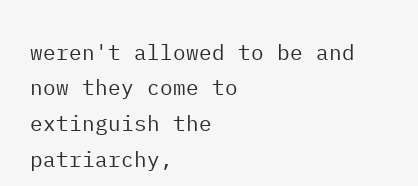weren't allowed to be and now they come to extinguish the patriarchy,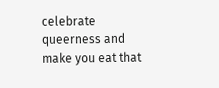celebrate queerness and make you eat that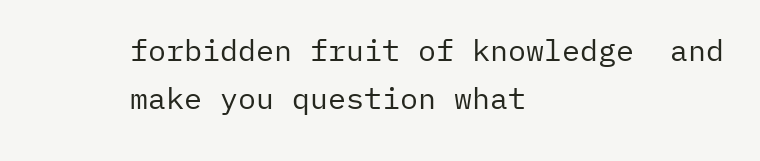forbidden fruit of knowledge  and make you question what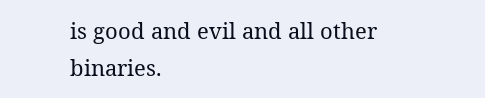is good and evil and all other binaries.